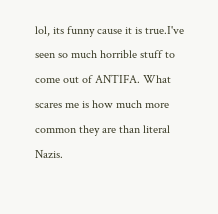lol, its funny cause it is true.I've seen so much horrible stuff to come out of ANTIFA. What scares me is how much more common they are than literal Nazis.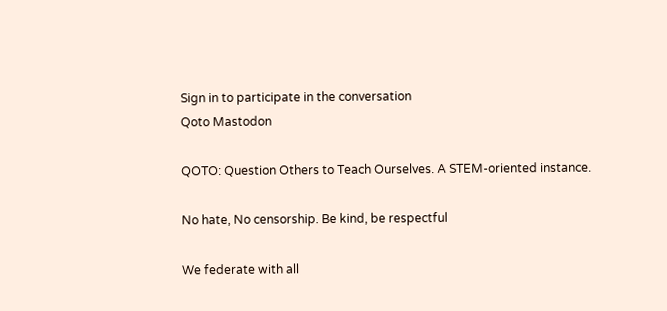Sign in to participate in the conversation
Qoto Mastodon

QOTO: Question Others to Teach Ourselves. A STEM-oriented instance.

No hate, No censorship. Be kind, be respectful

We federate with all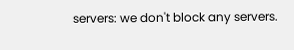servers: we don't block any servers.